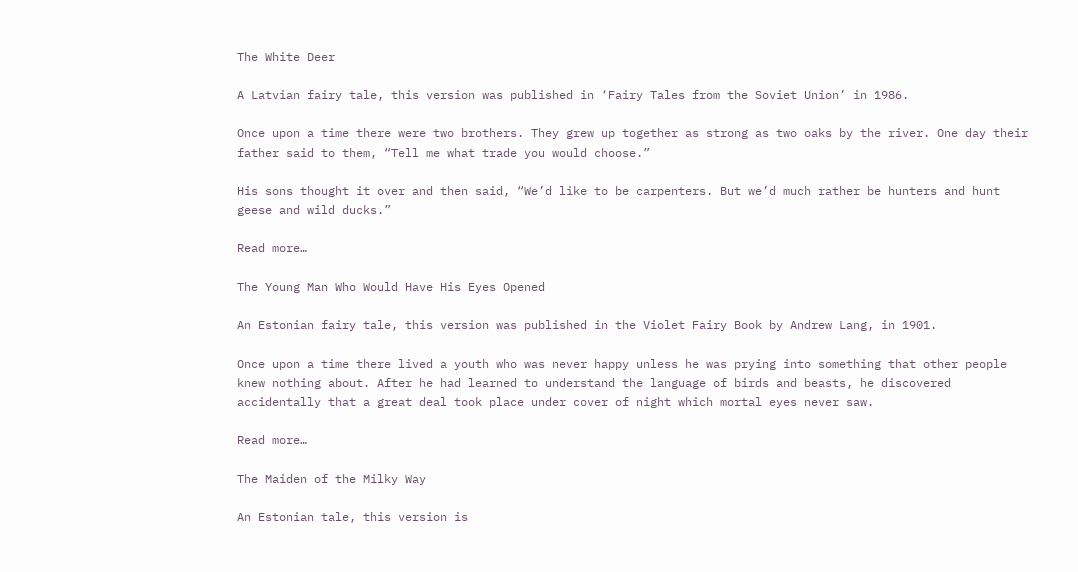The White Deer

A Latvian fairy tale, this version was published in ‘Fairy Tales from the Soviet Union’ in 1986.

Once upon a time there were two brothers. They grew up together as strong as two oaks by the river. One day their father said to them, “Tell me what trade you would choose.”

His sons thought it over and then said, “We’d like to be carpenters. But we’d much rather be hunters and hunt geese and wild ducks.”

Read more…

The Young Man Who Would Have His Eyes Opened

An Estonian fairy tale, this version was published in the Violet Fairy Book by Andrew Lang, in 1901.

Once upon a time there lived a youth who was never happy unless he was prying into something that other people knew nothing about. After he had learned to understand the language of birds and beasts, he discovered accidentally that a great deal took place under cover of night which mortal eyes never saw.

Read more…

The Maiden of the Milky Way

An Estonian tale, this version is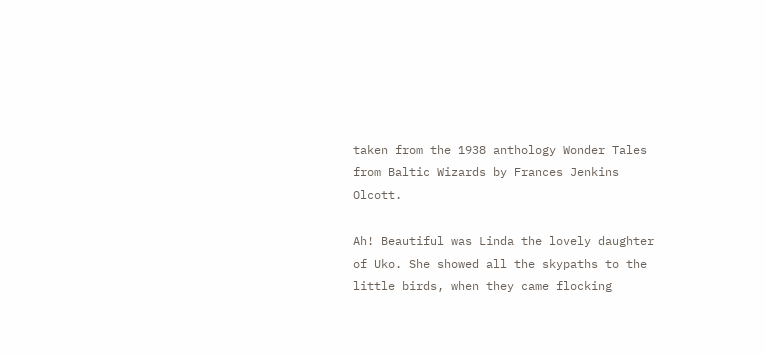taken from the 1938 anthology Wonder Tales from Baltic Wizards by Frances Jenkins Olcott.

Ah! Beautiful was Linda the lovely daughter of Uko. She showed all the skypaths to the little birds, when they came flocking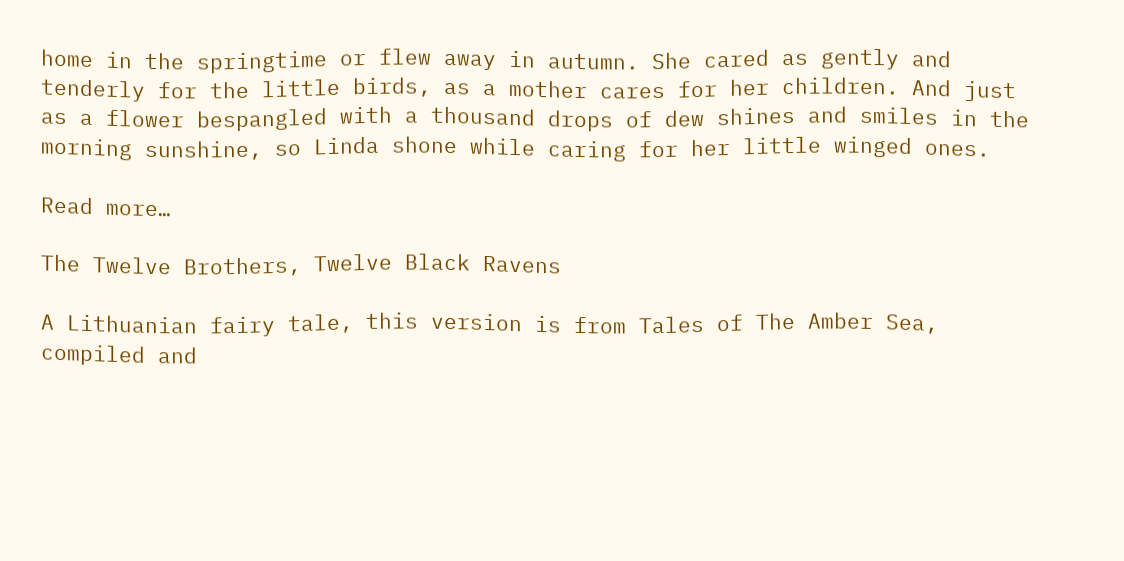home in the springtime or flew away in autumn. She cared as gently and tenderly for the little birds, as a mother cares for her children. And just as a flower bespangled with a thousand drops of dew shines and smiles in the morning sunshine, so Linda shone while caring for her little winged ones.

Read more…

The Twelve Brothers, Twelve Black Ravens

A Lithuanian fairy tale, this version is from Tales of The Amber Sea, compiled and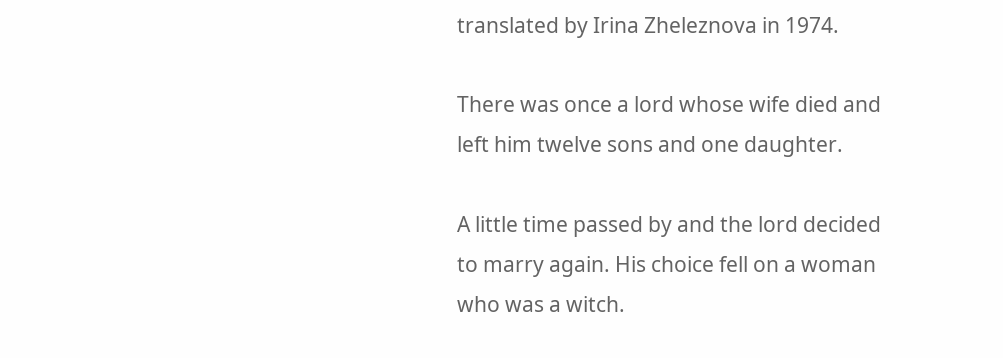translated by Irina Zheleznova in 1974.

There was once a lord whose wife died and left him twelve sons and one daughter.

A little time passed by and the lord decided to marry again. His choice fell on a woman who was a witch.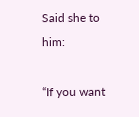Said she to him:

“If you want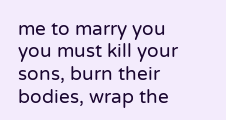me to marry you you must kill your sons, burn their bodies, wrap the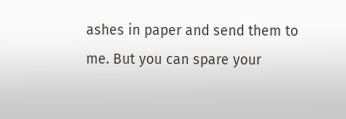ashes in paper and send them to me. But you can spare your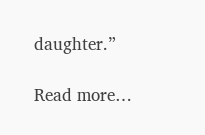daughter.”

Read more…